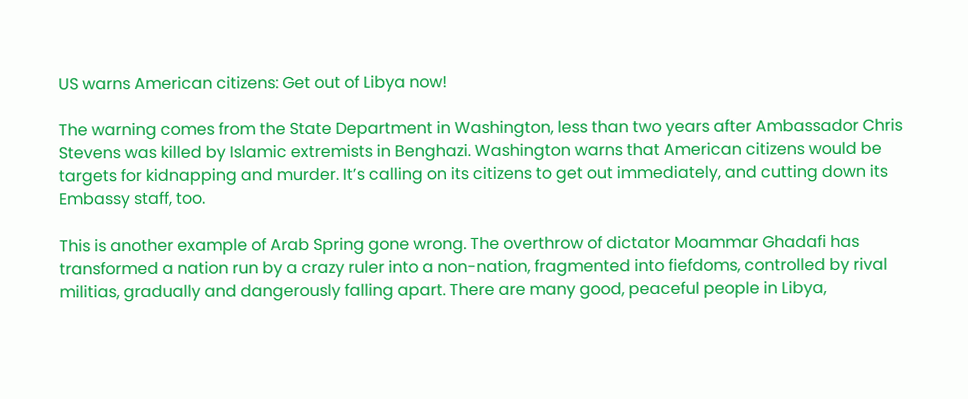US warns American citizens: Get out of Libya now!

The warning comes from the State Department in Washington, less than two years after Ambassador Chris Stevens was killed by Islamic extremists in Benghazi. Washington warns that American citizens would be targets for kidnapping and murder. It’s calling on its citizens to get out immediately, and cutting down its Embassy staff, too.

This is another example of Arab Spring gone wrong. The overthrow of dictator Moammar Ghadafi has transformed a nation run by a crazy ruler into a non-nation, fragmented into fiefdoms, controlled by rival militias, gradually and dangerously falling apart. There are many good, peaceful people in Libya,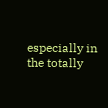especially in the totally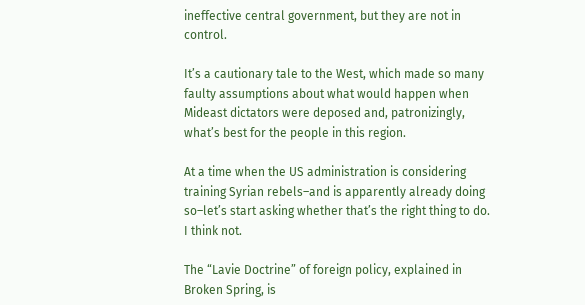ineffective central government, but they are not in control.

It’s a cautionary tale to the West, which made so many faulty assumptions about what would happen when Mideast dictators were deposed and, patronizingly, what’s best for the people in this region.

At a time when the US administration is considering training Syrian rebels–and is apparently already doing so–let’s start asking whether that’s the right thing to do. I think not.

The “Lavie Doctrine” of foreign policy, explained in Broken Spring, is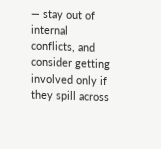— stay out of internal conflicts, and consider getting involved only if they spill across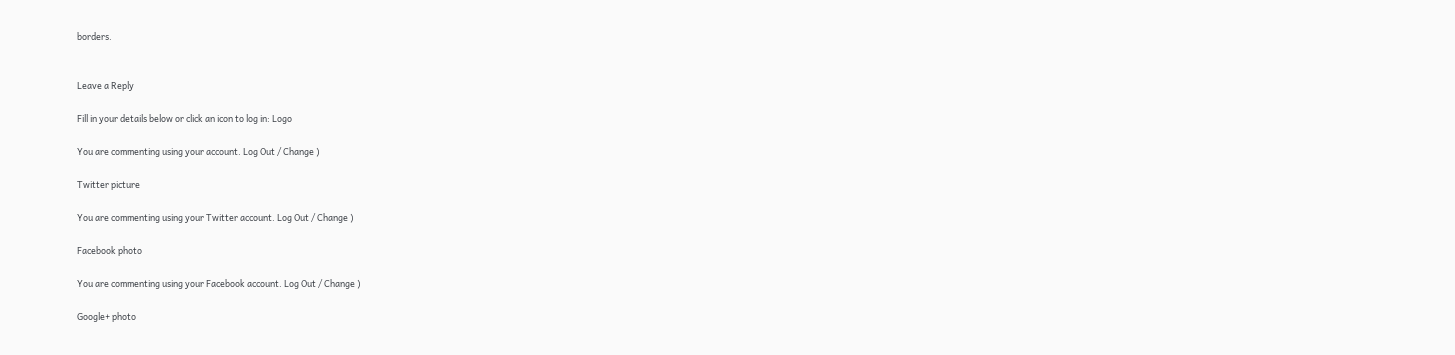borders.


Leave a Reply

Fill in your details below or click an icon to log in: Logo

You are commenting using your account. Log Out / Change )

Twitter picture

You are commenting using your Twitter account. Log Out / Change )

Facebook photo

You are commenting using your Facebook account. Log Out / Change )

Google+ photo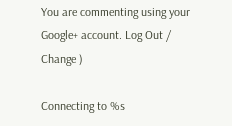You are commenting using your Google+ account. Log Out / Change )

Connecting to %s